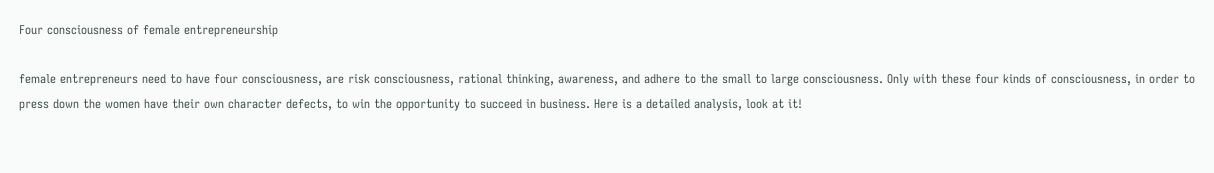Four consciousness of female entrepreneurship

female entrepreneurs need to have four consciousness, are risk consciousness, rational thinking, awareness, and adhere to the small to large consciousness. Only with these four kinds of consciousness, in order to press down the women have their own character defects, to win the opportunity to succeed in business. Here is a detailed analysis, look at it!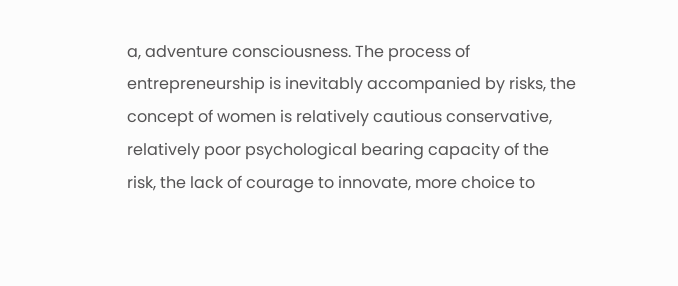a, adventure consciousness. The process of entrepreneurship is inevitably accompanied by risks, the concept of women is relatively cautious conservative, relatively poor psychological bearing capacity of the risk, the lack of courage to innovate, more choice to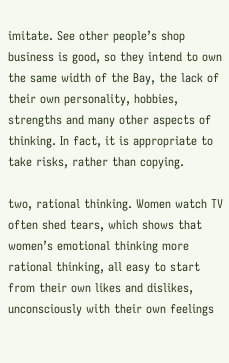imitate. See other people’s shop business is good, so they intend to own the same width of the Bay, the lack of their own personality, hobbies, strengths and many other aspects of thinking. In fact, it is appropriate to take risks, rather than copying.

two, rational thinking. Women watch TV often shed tears, which shows that women’s emotional thinking more rational thinking, all easy to start from their own likes and dislikes, unconsciously with their own feelings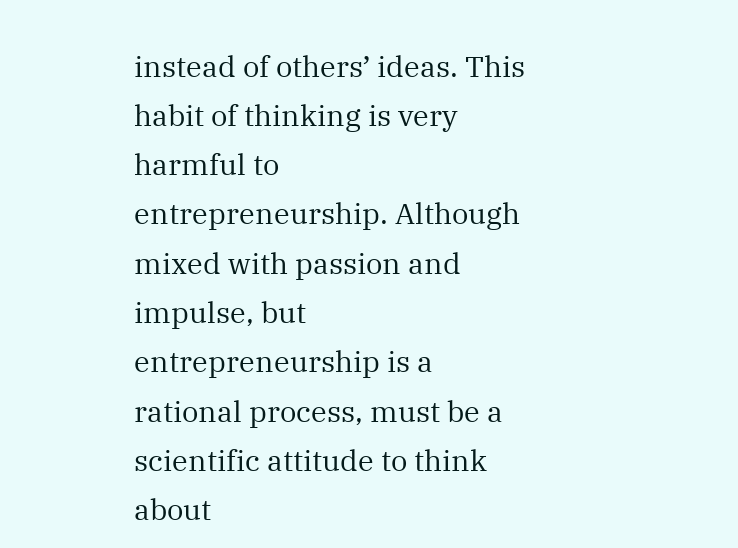instead of others’ ideas. This habit of thinking is very harmful to entrepreneurship. Although mixed with passion and impulse, but entrepreneurship is a rational process, must be a scientific attitude to think about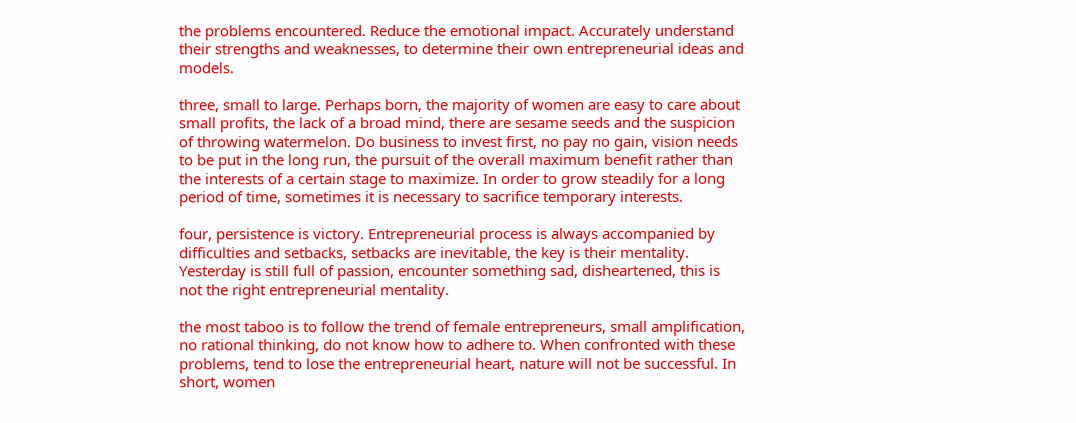the problems encountered. Reduce the emotional impact. Accurately understand their strengths and weaknesses, to determine their own entrepreneurial ideas and models.

three, small to large. Perhaps born, the majority of women are easy to care about small profits, the lack of a broad mind, there are sesame seeds and the suspicion of throwing watermelon. Do business to invest first, no pay no gain, vision needs to be put in the long run, the pursuit of the overall maximum benefit rather than the interests of a certain stage to maximize. In order to grow steadily for a long period of time, sometimes it is necessary to sacrifice temporary interests.

four, persistence is victory. Entrepreneurial process is always accompanied by difficulties and setbacks, setbacks are inevitable, the key is their mentality. Yesterday is still full of passion, encounter something sad, disheartened, this is not the right entrepreneurial mentality.

the most taboo is to follow the trend of female entrepreneurs, small amplification, no rational thinking, do not know how to adhere to. When confronted with these problems, tend to lose the entrepreneurial heart, nature will not be successful. In short, women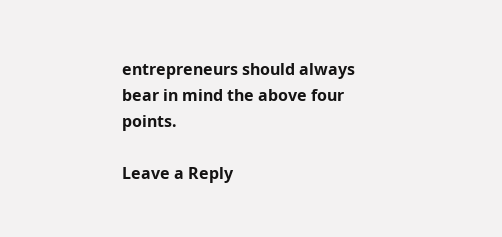entrepreneurs should always bear in mind the above four points.

Leave a Reply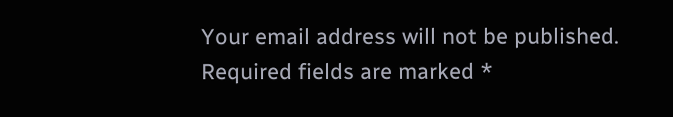Your email address will not be published. Required fields are marked *